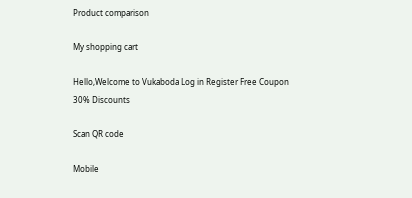Product comparison

My shopping cart

Hello,Welcome to Vukaboda Log in Register Free Coupon
30% Discounts

Scan QR code

Mobile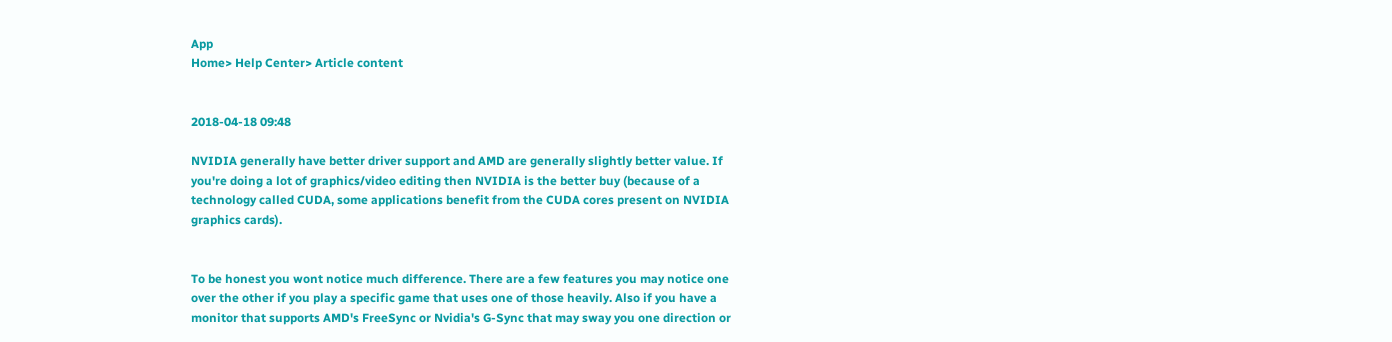App
Home> Help Center> Article content


2018-04-18 09:48

NVIDIA generally have better driver support and AMD are generally slightly better value. If you're doing a lot of graphics/video editing then NVIDIA is the better buy (because of a technology called CUDA, some applications benefit from the CUDA cores present on NVIDIA graphics cards).


To be honest you wont notice much difference. There are a few features you may notice one over the other if you play a specific game that uses one of those heavily. Also if you have a monitor that supports AMD's FreeSync or Nvidia's G-Sync that may sway you one direction or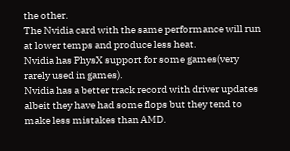the other.
The Nvidia card with the same performance will run at lower temps and produce less heat.
Nvidia has PhysX support for some games(very rarely used in games).
Nvidia has a better track record with driver updates albeit they have had some flops but they tend to make less mistakes than AMD.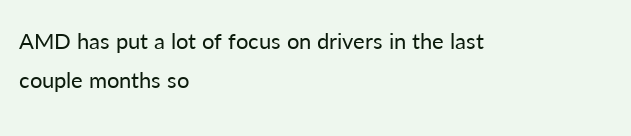AMD has put a lot of focus on drivers in the last couple months so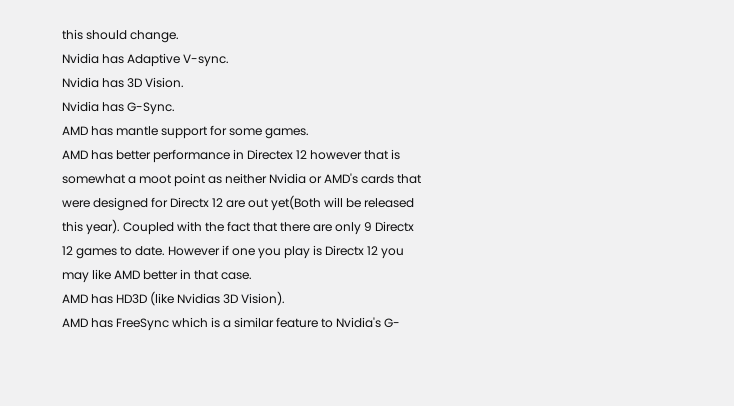this should change.
Nvidia has Adaptive V-sync.
Nvidia has 3D Vision.
Nvidia has G-Sync.
AMD has mantle support for some games.
AMD has better performance in Directex 12 however that is somewhat a moot point as neither Nvidia or AMD's cards that were designed for Directx 12 are out yet(Both will be released this year). Coupled with the fact that there are only 9 Directx 12 games to date. However if one you play is Directx 12 you may like AMD better in that case.
AMD has HD3D (like Nvidias 3D Vision).
AMD has FreeSync which is a similar feature to Nvidia's G-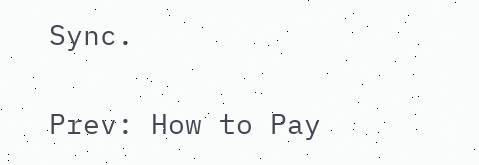Sync.

Prev: How to Pay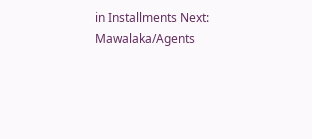in Installments Next: Mawalaka/Agents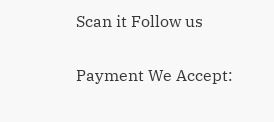Scan it Follow us

Payment We Accept: